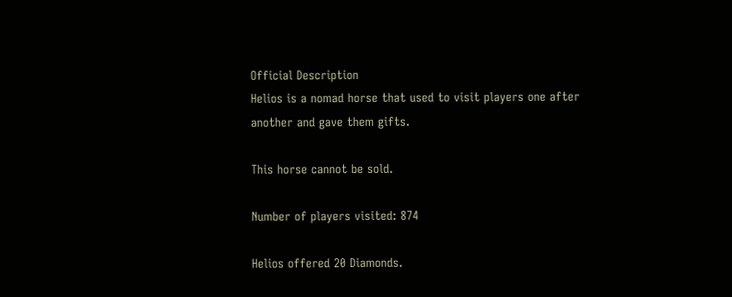Official Description
Helios is a nomad horse that used to visit players one after another and gave them gifts.

This horse cannot be sold.

Number of players visited: 874

Helios offered 20 Diamonds.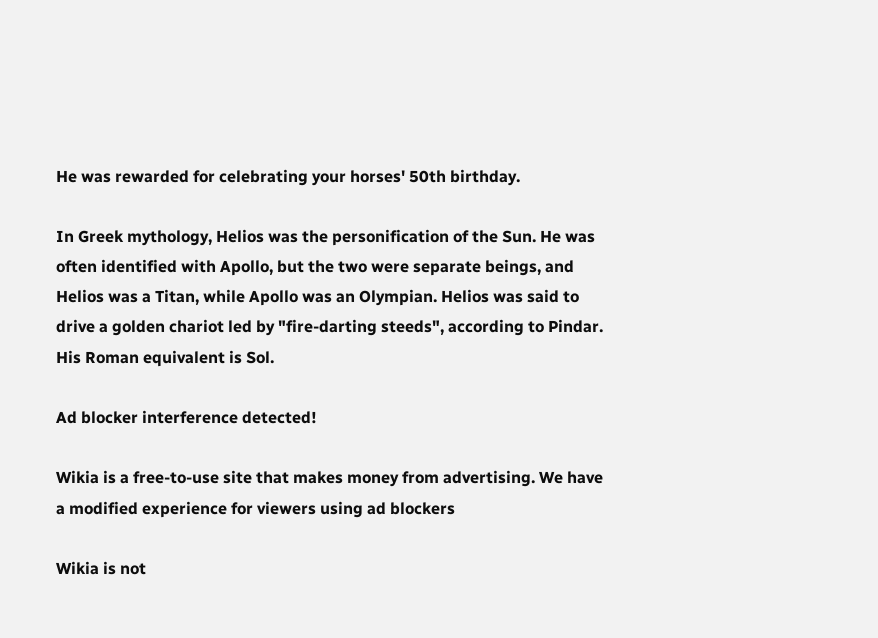He was rewarded for celebrating your horses' 50th birthday.

In Greek mythology, Helios was the personification of the Sun. He was often identified with Apollo, but the two were separate beings, and Helios was a Titan, while Apollo was an Olympian. Helios was said to drive a golden chariot led by "fire-darting steeds", according to Pindar. His Roman equivalent is Sol.

Ad blocker interference detected!

Wikia is a free-to-use site that makes money from advertising. We have a modified experience for viewers using ad blockers

Wikia is not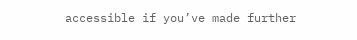accessible if you’ve made further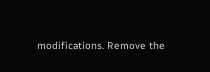modifications. Remove the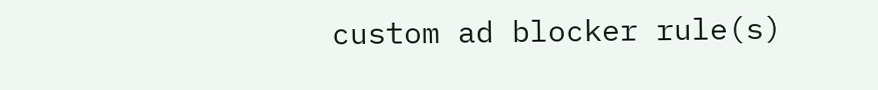custom ad blocker rule(s)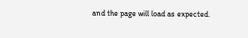and the page will load as expected.